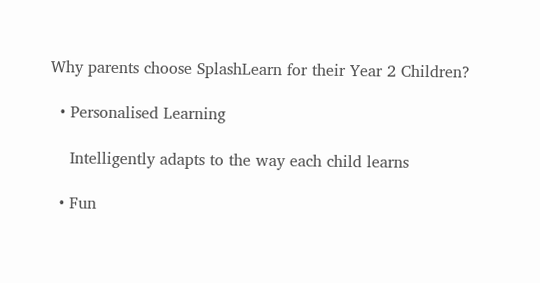Why parents choose SplashLearn for their Year 2 Children?

  • Personalised Learning

    Intelligently adapts to the way each child learns

  • Fun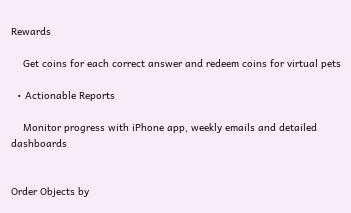Rewards

    Get coins for each correct answer and redeem coins for virtual pets

  • Actionable Reports

    Monitor progress with iPhone app, weekly emails and detailed dashboards


Order Objects by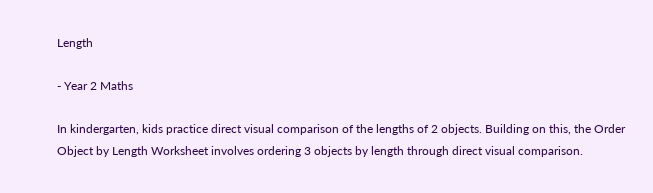Length

- Year 2 Maths

In kindergarten, kids practice direct visual comparison of the lengths of 2 objects. Building on this, the Order Object by Length Worksheet involves ordering 3 objects by length through direct visual comparison.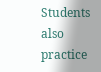Students also practice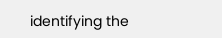identifying the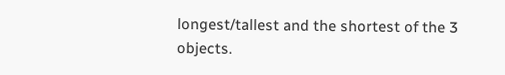longest/tallest and the shortest of the 3 objects.